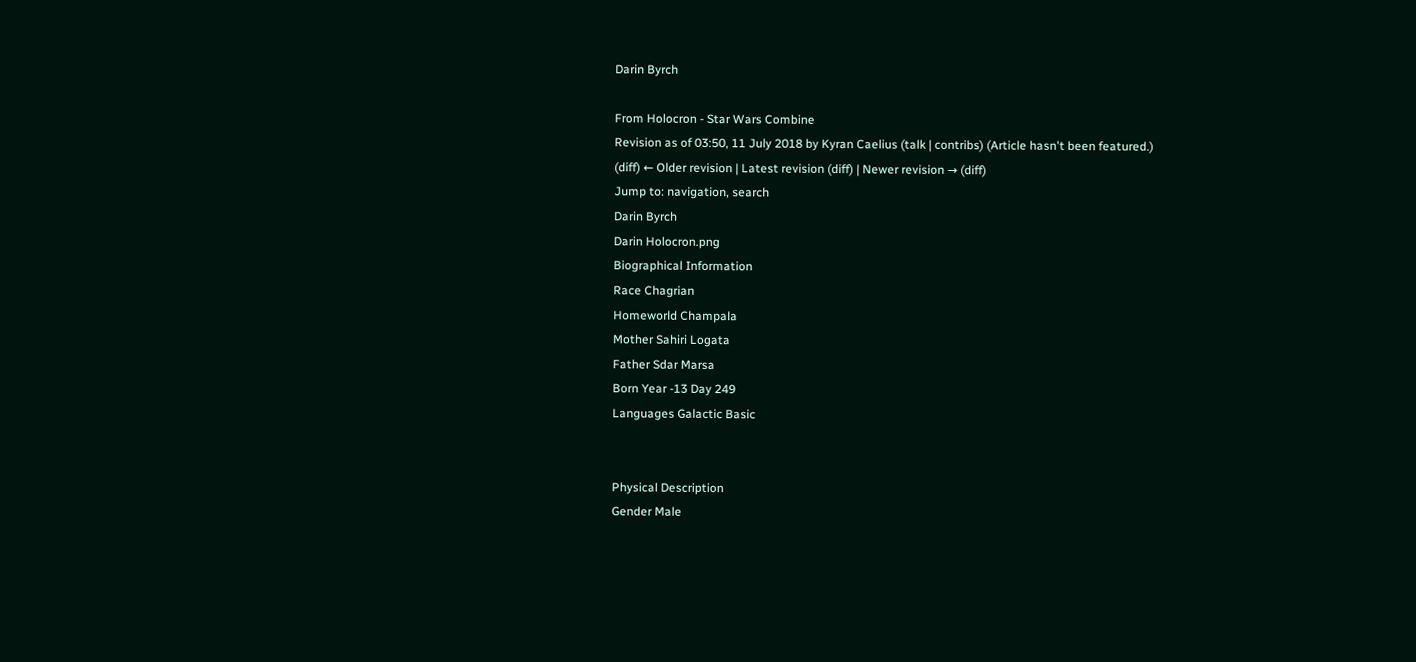Darin Byrch

From Holocron - Star Wars Combine
Revision as of 03:50, 11 July 2018 by Kyran Caelius (talk | contribs) (Article hasn't been featured.)
(diff) ← Older revision | Latest revision (diff) | Newer revision → (diff)
Jump to: navigation, search
Darin Byrch
Darin Holocron.png
Biographical Information
Race Chagrian
Homeworld Champala
Mother Sahiri Logata
Father Sdar Marsa
Born Year -13 Day 249
Languages Galactic Basic


Physical Description
Gender Male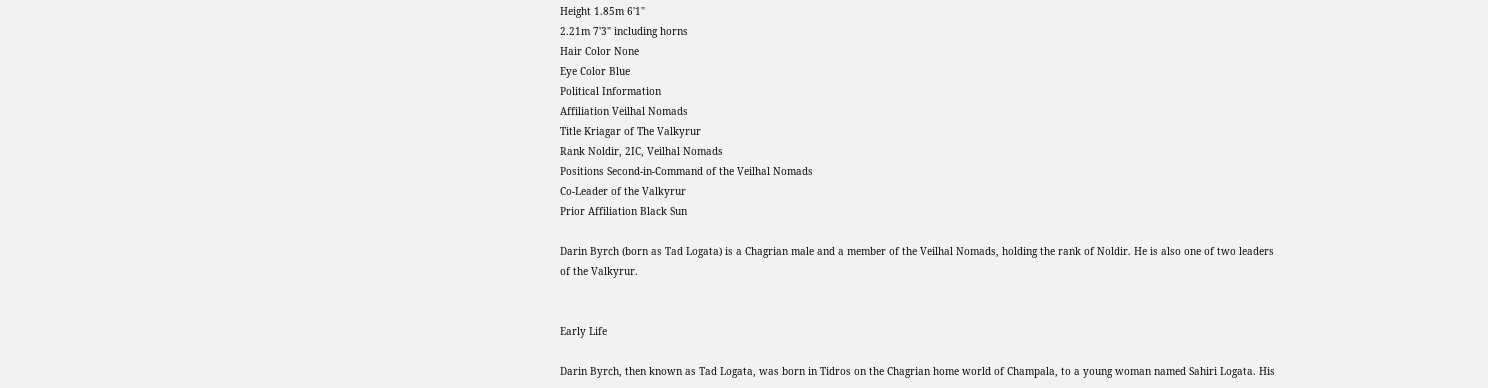Height 1.85m 6'1"
2.21m 7'3" including horns
Hair Color None
Eye Color Blue
Political Information
Affiliation Veilhal Nomads
Title Kriagar of The Valkyrur
Rank Noldir, 2IC, Veilhal Nomads
Positions Second-in-Command of the Veilhal Nomads
Co-Leader of the Valkyrur
Prior Affiliation Black Sun

Darin Byrch (born as Tad Logata) is a Chagrian male and a member of the Veilhal Nomads, holding the rank of Noldir. He is also one of two leaders of the Valkyrur.


Early Life

Darin Byrch, then known as Tad Logata, was born in Tidros on the Chagrian home world of Champala, to a young woman named Sahiri Logata. His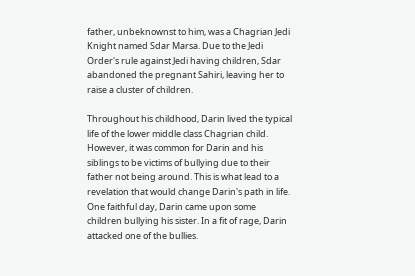father, unbeknownst to him, was a Chagrian Jedi Knight named Sdar Marsa. Due to the Jedi Order's rule against Jedi having children, Sdar abandoned the pregnant Sahiri, leaving her to raise a cluster of children.

Throughout his childhood, Darin lived the typical life of the lower middle class Chagrian child. However, it was common for Darin and his siblings to be victims of bullying due to their father not being around. This is what lead to a revelation that would change Darin's path in life. One faithful day, Darin came upon some children bullying his sister. In a fit of rage, Darin attacked one of the bullies.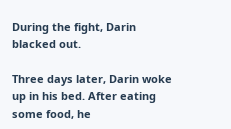During the fight, Darin blacked out.

Three days later, Darin woke up in his bed. After eating some food, he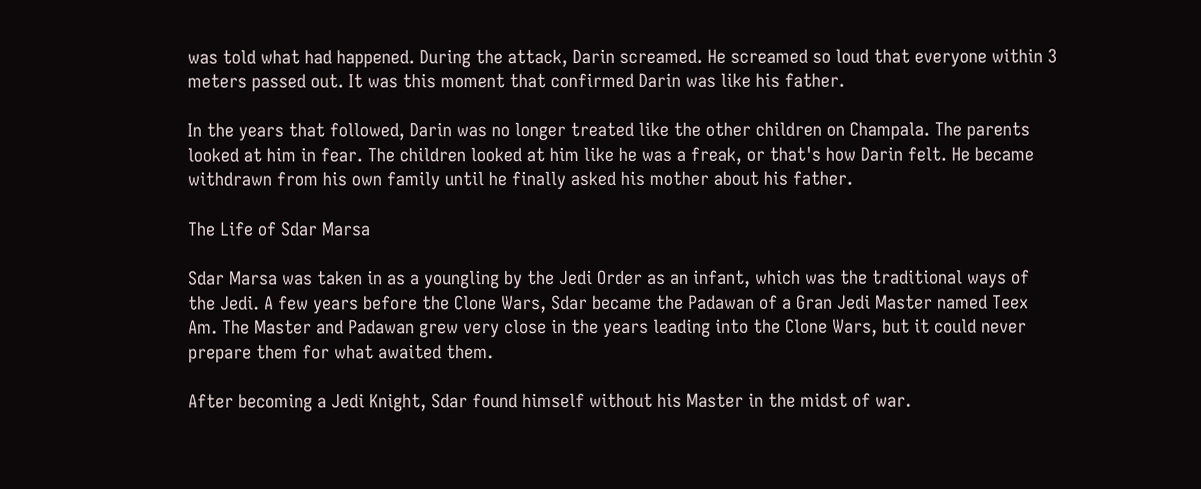was told what had happened. During the attack, Darin screamed. He screamed so loud that everyone within 3 meters passed out. It was this moment that confirmed Darin was like his father.

In the years that followed, Darin was no longer treated like the other children on Champala. The parents looked at him in fear. The children looked at him like he was a freak, or that's how Darin felt. He became withdrawn from his own family until he finally asked his mother about his father.

The Life of Sdar Marsa

Sdar Marsa was taken in as a youngling by the Jedi Order as an infant, which was the traditional ways of the Jedi. A few years before the Clone Wars, Sdar became the Padawan of a Gran Jedi Master named Teex Am. The Master and Padawan grew very close in the years leading into the Clone Wars, but it could never prepare them for what awaited them.

After becoming a Jedi Knight, Sdar found himself without his Master in the midst of war.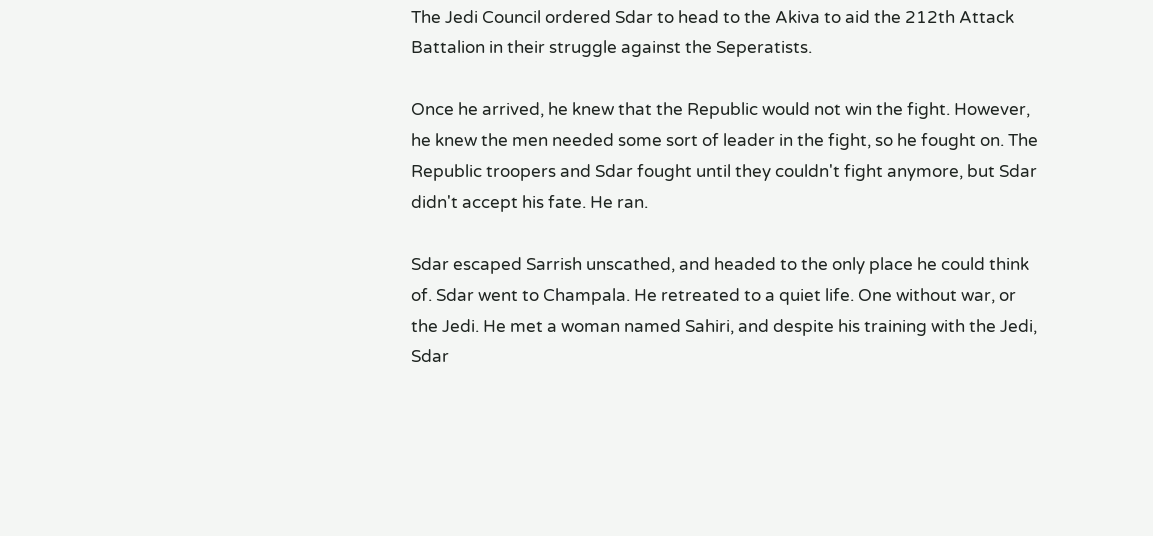The Jedi Council ordered Sdar to head to the Akiva to aid the 212th Attack Battalion in their struggle against the Seperatists.

Once he arrived, he knew that the Republic would not win the fight. However, he knew the men needed some sort of leader in the fight, so he fought on. The Republic troopers and Sdar fought until they couldn't fight anymore, but Sdar didn't accept his fate. He ran.

Sdar escaped Sarrish unscathed, and headed to the only place he could think of. Sdar went to Champala. He retreated to a quiet life. One without war, or the Jedi. He met a woman named Sahiri, and despite his training with the Jedi, Sdar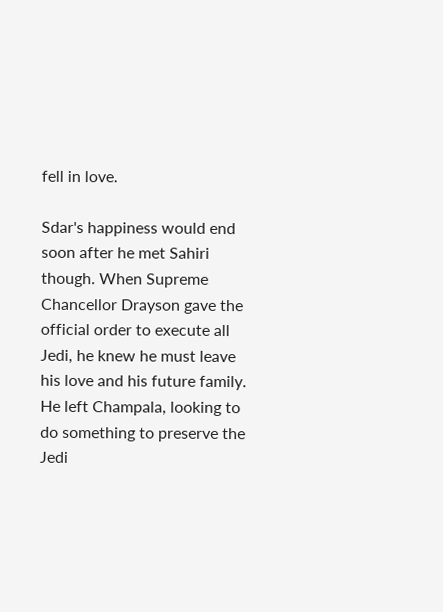fell in love.

Sdar's happiness would end soon after he met Sahiri though. When Supreme Chancellor Drayson gave the official order to execute all Jedi, he knew he must leave his love and his future family. He left Champala, looking to do something to preserve the Jedi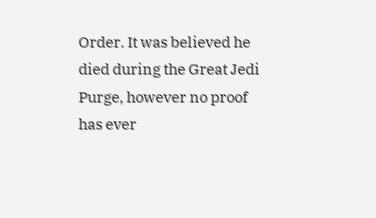Order. It was believed he died during the Great Jedi Purge, however no proof has ever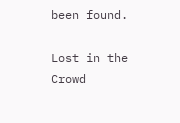been found.

Lost in the Crowd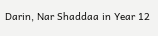Darin, Nar Shaddaa in Year 12